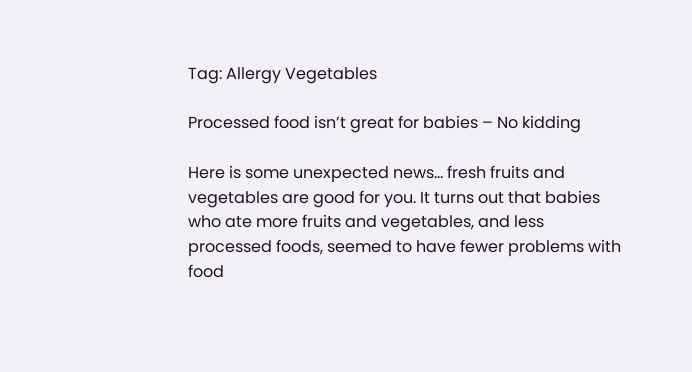Tag: Allergy Vegetables

Processed food isn’t great for babies – No kidding

Here is some unexpected news… fresh fruits and vegetables are good for you. It turns out that babies who ate more fruits and vegetables, and less processed foods, seemed to have fewer problems with food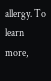allergy. To learn more,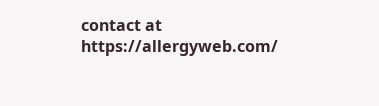contact at https://allergyweb.com/